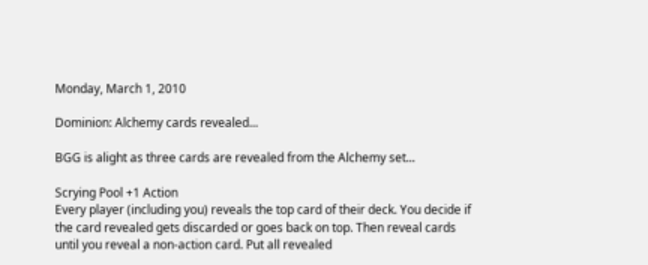Monday, March 1, 2010

Dominion: Alchemy cards revealed...

BGG is alight as three cards are revealed from the Alchemy set...

Scrying Pool +1 Action
Every player (including you) reveals the top card of their deck. You decide if the card revealed gets discarded or goes back on top. Then reveal cards until you reveal a non-action card. Put all revealed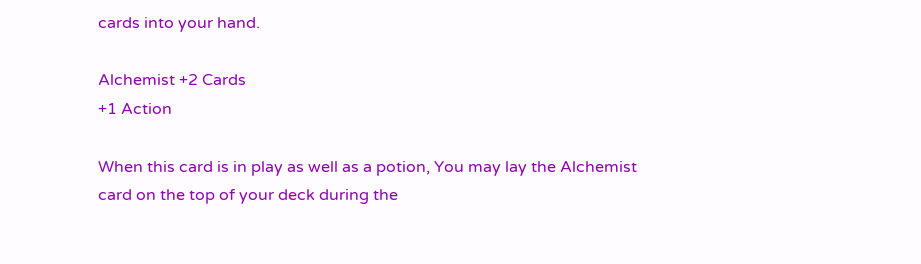cards into your hand.

Alchemist +2 Cards
+1 Action

When this card is in play as well as a potion, You may lay the Alchemist card on the top of your deck during the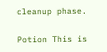cleanup phase.

Potion This is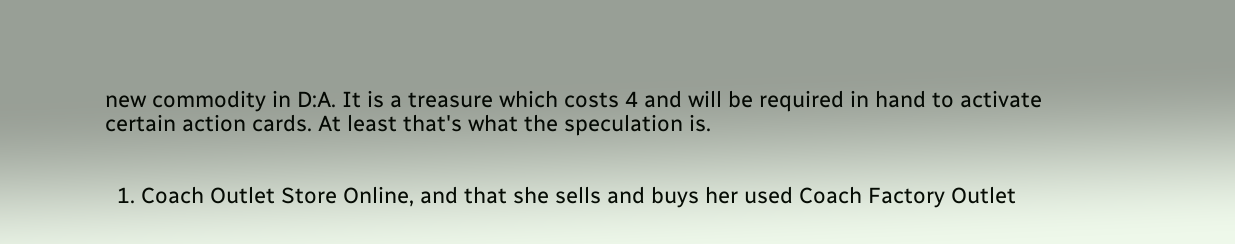new commodity in D:A. It is a treasure which costs 4 and will be required in hand to activate certain action cards. At least that's what the speculation is.


  1. Coach Outlet Store Online, and that she sells and buys her used Coach Factory Outlet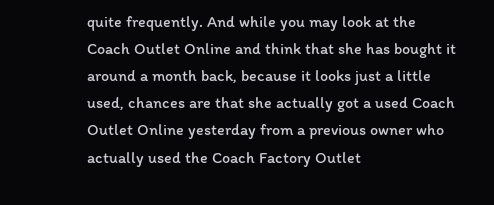quite frequently. And while you may look at the Coach Outlet Online and think that she has bought it around a month back, because it looks just a little used, chances are that she actually got a used Coach Outlet Online yesterday from a previous owner who actually used the Coach Factory Outlet